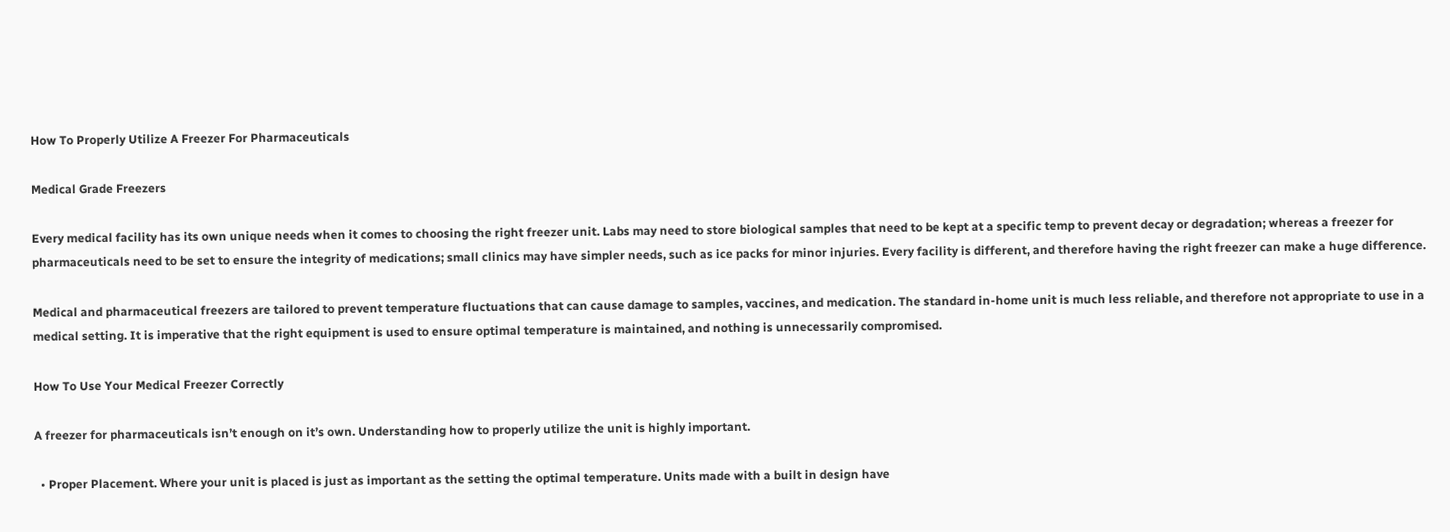How To Properly Utilize A Freezer For Pharmaceuticals

Medical Grade Freezers

Every medical facility has its own unique needs when it comes to choosing the right freezer unit. Labs may need to store biological samples that need to be kept at a specific temp to prevent decay or degradation; whereas a freezer for pharmaceuticals need to be set to ensure the integrity of medications; small clinics may have simpler needs, such as ice packs for minor injuries. Every facility is different, and therefore having the right freezer can make a huge difference.

Medical and pharmaceutical freezers are tailored to prevent temperature fluctuations that can cause damage to samples, vaccines, and medication. The standard in-home unit is much less reliable, and therefore not appropriate to use in a medical setting. It is imperative that the right equipment is used to ensure optimal temperature is maintained, and nothing is unnecessarily compromised.

How To Use Your Medical Freezer Correctly

A freezer for pharmaceuticals isn’t enough on it’s own. Understanding how to properly utilize the unit is highly important.

  • Proper Placement. Where your unit is placed is just as important as the setting the optimal temperature. Units made with a built in design have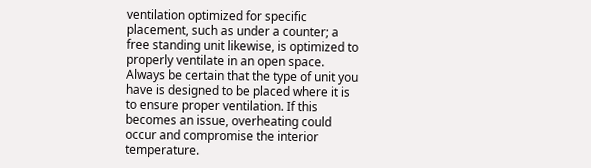ventilation optimized for specific placement, such as under a counter; a free standing unit likewise, is optimized to properly ventilate in an open space. Always be certain that the type of unit you have is designed to be placed where it is to ensure proper ventilation. If this becomes an issue, overheating could occur and compromise the interior temperature.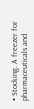• Stocking. A freezer for pharmaceuticals and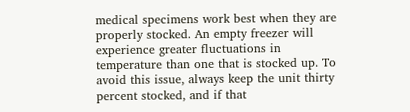medical specimens work best when they are properly stocked. An empty freezer will experience greater fluctuations in temperature than one that is stocked up. To avoid this issue, always keep the unit thirty percent stocked, and if that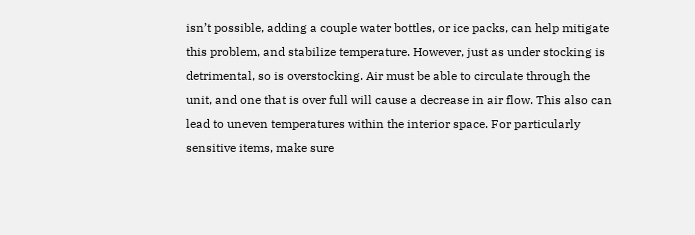isn’t possible, adding a couple water bottles, or ice packs, can help mitigate this problem, and stabilize temperature. However, just as under stocking is detrimental, so is overstocking. Air must be able to circulate through the unit, and one that is over full will cause a decrease in air flow. This also can lead to uneven temperatures within the interior space. For particularly sensitive items, make sure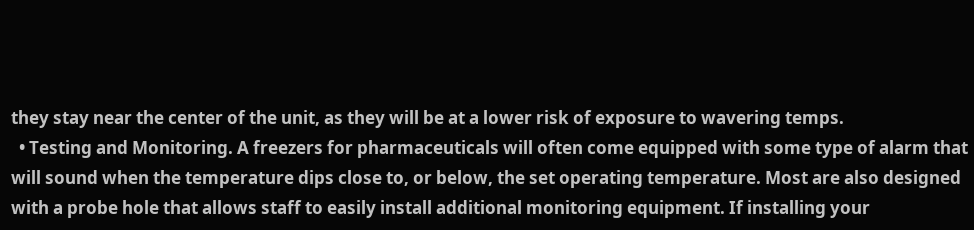they stay near the center of the unit, as they will be at a lower risk of exposure to wavering temps.
  • Testing and Monitoring. A freezers for pharmaceuticals will often come equipped with some type of alarm that will sound when the temperature dips close to, or below, the set operating temperature. Most are also designed with a probe hole that allows staff to easily install additional monitoring equipment. If installing your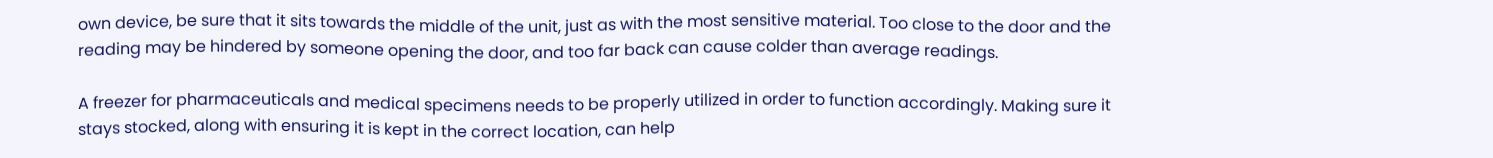own device, be sure that it sits towards the middle of the unit, just as with the most sensitive material. Too close to the door and the reading may be hindered by someone opening the door, and too far back can cause colder than average readings.

A freezer for pharmaceuticals and medical specimens needs to be properly utilized in order to function accordingly. Making sure it stays stocked, along with ensuring it is kept in the correct location, can help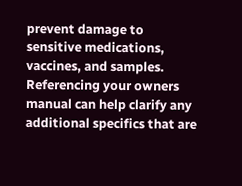prevent damage to sensitive medications, vaccines, and samples. Referencing your owners manual can help clarify any additional specifics that are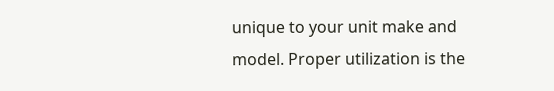unique to your unit make and model. Proper utilization is the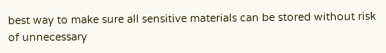best way to make sure all sensitive materials can be stored without risk of unnecessary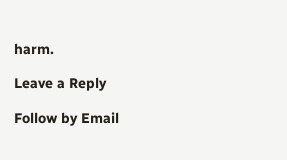harm.

Leave a Reply

Follow by Email